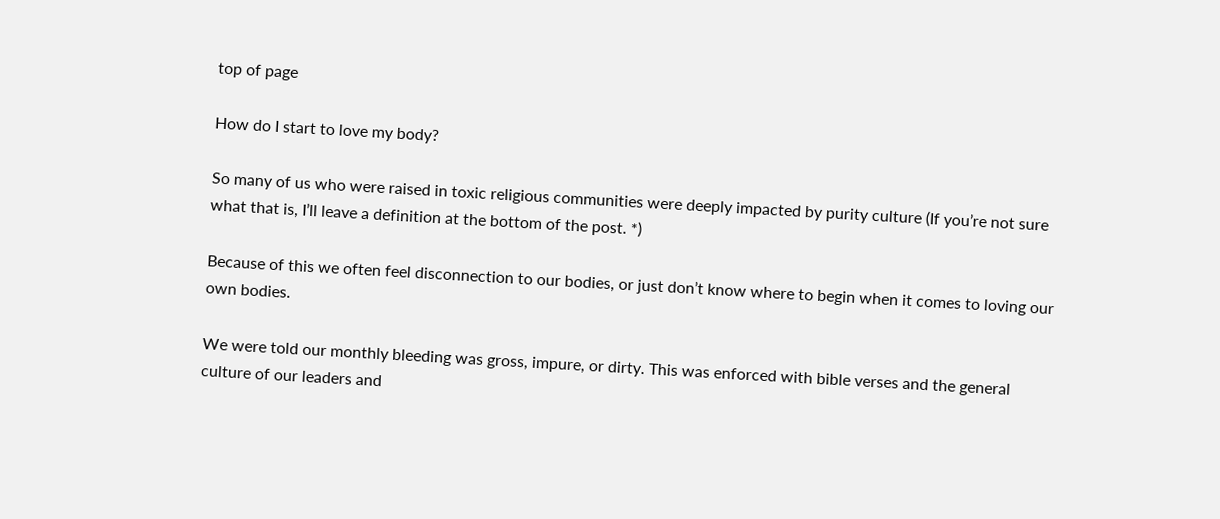top of page

How do I start to love my body?

So many of us who were raised in toxic religious communities were deeply impacted by purity culture (If you’re not sure what that is, I’ll leave a definition at the bottom of the post. *)

Because of this we often feel disconnection to our bodies, or just don’t know where to begin when it comes to loving our own bodies.

We were told our monthly bleeding was gross, impure, or dirty. This was enforced with bible verses and the general culture of our leaders and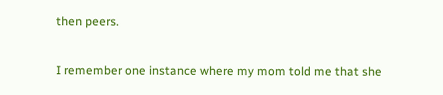then peers.

I remember one instance where my mom told me that she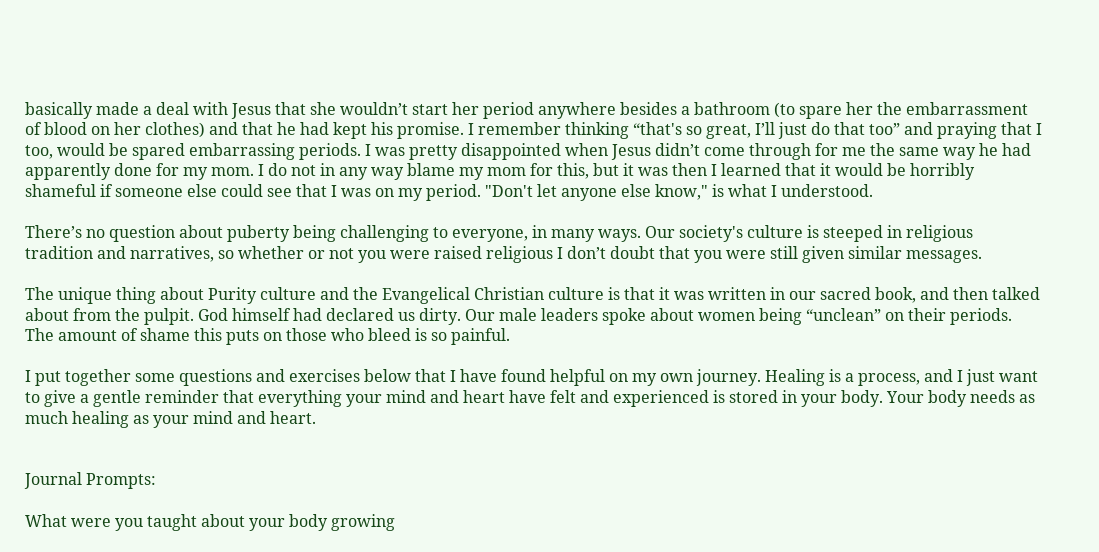basically made a deal with Jesus that she wouldn’t start her period anywhere besides a bathroom (to spare her the embarrassment of blood on her clothes) and that he had kept his promise. I remember thinking “that's so great, I’ll just do that too” and praying that I too, would be spared embarrassing periods. I was pretty disappointed when Jesus didn’t come through for me the same way he had apparently done for my mom. I do not in any way blame my mom for this, but it was then I learned that it would be horribly shameful if someone else could see that I was on my period. "Don't let anyone else know," is what I understood.

There’s no question about puberty being challenging to everyone, in many ways. Our society's culture is steeped in religious tradition and narratives, so whether or not you were raised religious I don’t doubt that you were still given similar messages.

The unique thing about Purity culture and the Evangelical Christian culture is that it was written in our sacred book, and then talked about from the pulpit. God himself had declared us dirty. Our male leaders spoke about women being “unclean” on their periods. The amount of shame this puts on those who bleed is so painful.

I put together some questions and exercises below that I have found helpful on my own journey. Healing is a process, and I just want to give a gentle reminder that everything your mind and heart have felt and experienced is stored in your body. Your body needs as much healing as your mind and heart.


Journal Prompts:

What were you taught about your body growing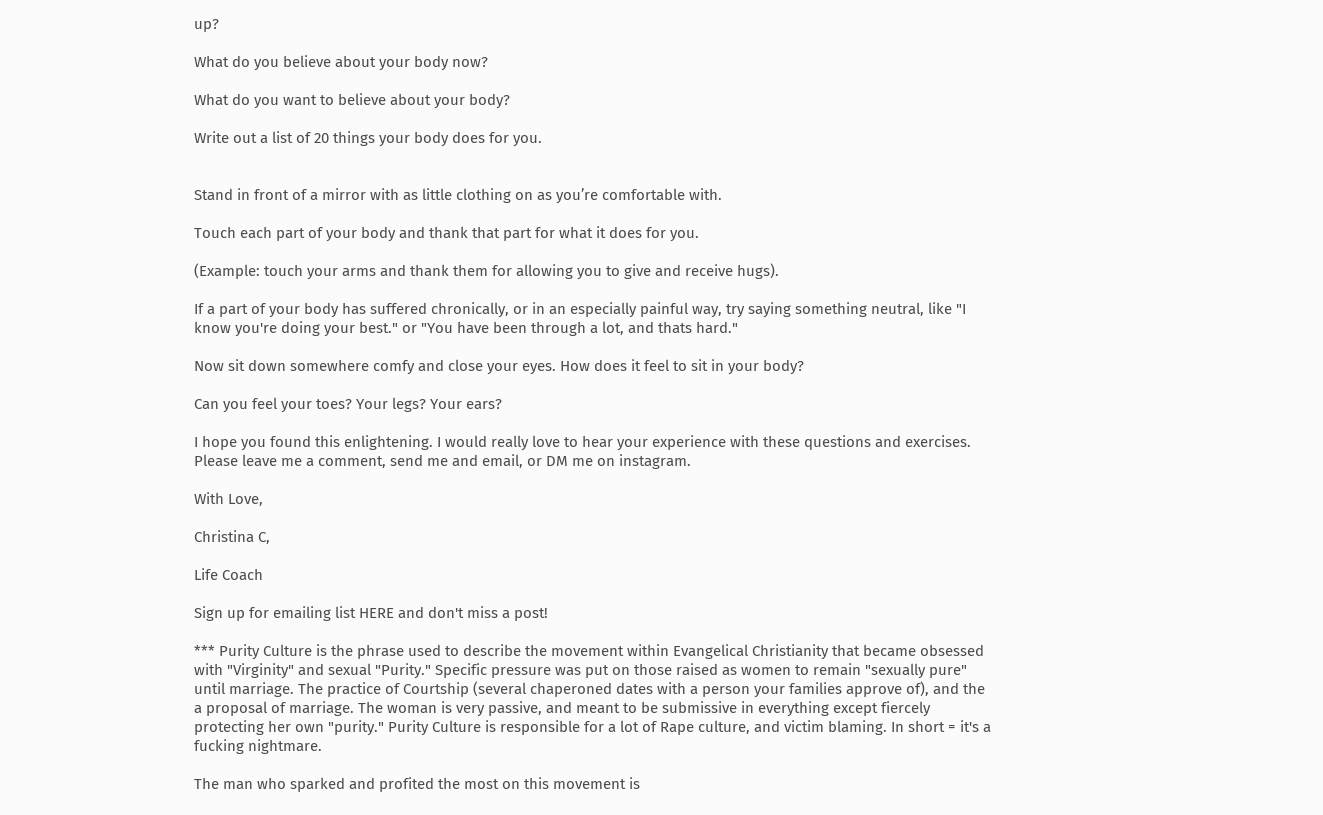up?

What do you believe about your body now?

What do you want to believe about your body?

Write out a list of 20 things your body does for you.


Stand in front of a mirror with as little clothing on as you’re comfortable with.

Touch each part of your body and thank that part for what it does for you.

(Example: touch your arms and thank them for allowing you to give and receive hugs).

If a part of your body has suffered chronically, or in an especially painful way, try saying something neutral, like "I know you're doing your best." or "You have been through a lot, and thats hard."

Now sit down somewhere comfy and close your eyes. How does it feel to sit in your body?

Can you feel your toes? Your legs? Your ears?

I hope you found this enlightening. I would really love to hear your experience with these questions and exercises. Please leave me a comment, send me and email, or DM me on instagram.

With Love,

Christina C,

Life Coach

Sign up for emailing list HERE and don't miss a post!

*** Purity Culture is the phrase used to describe the movement within Evangelical Christianity that became obsessed with "Virginity" and sexual "Purity." Specific pressure was put on those raised as women to remain "sexually pure" until marriage. The practice of Courtship (several chaperoned dates with a person your families approve of), and the a proposal of marriage. The woman is very passive, and meant to be submissive in everything except fiercely protecting her own "purity." Purity Culture is responsible for a lot of Rape culture, and victim blaming. In short = it's a fucking nightmare.

The man who sparked and profited the most on this movement is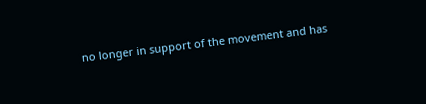no longer in support of the movement and has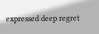expressed deep regret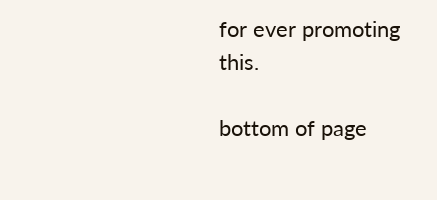for ever promoting this.

bottom of page